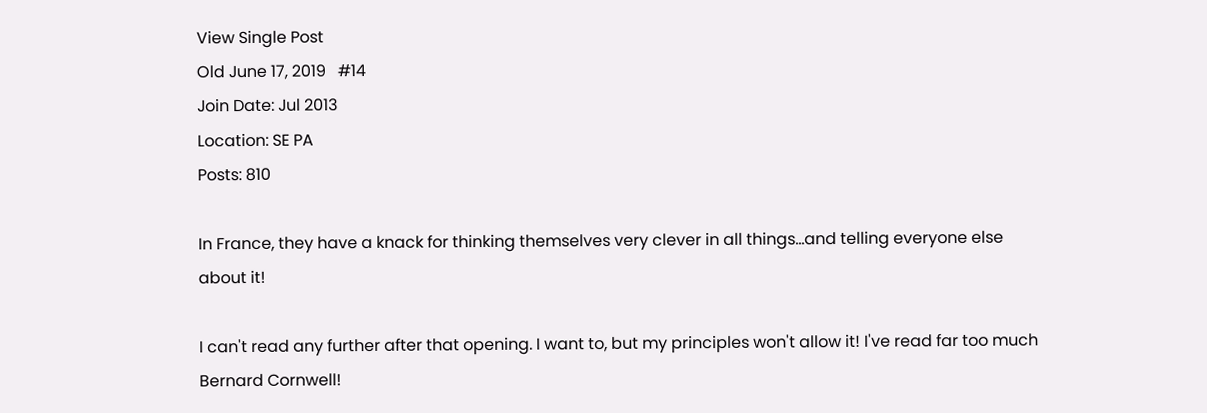View Single Post
Old June 17, 2019   #14
Join Date: Jul 2013
Location: SE PA
Posts: 810

In France, they have a knack for thinking themselves very clever in all things...and telling everyone else about it!

I can't read any further after that opening. I want to, but my principles won't allow it! I've read far too much Bernard Cornwell!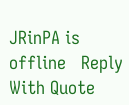JRinPA is offline   Reply With Quote